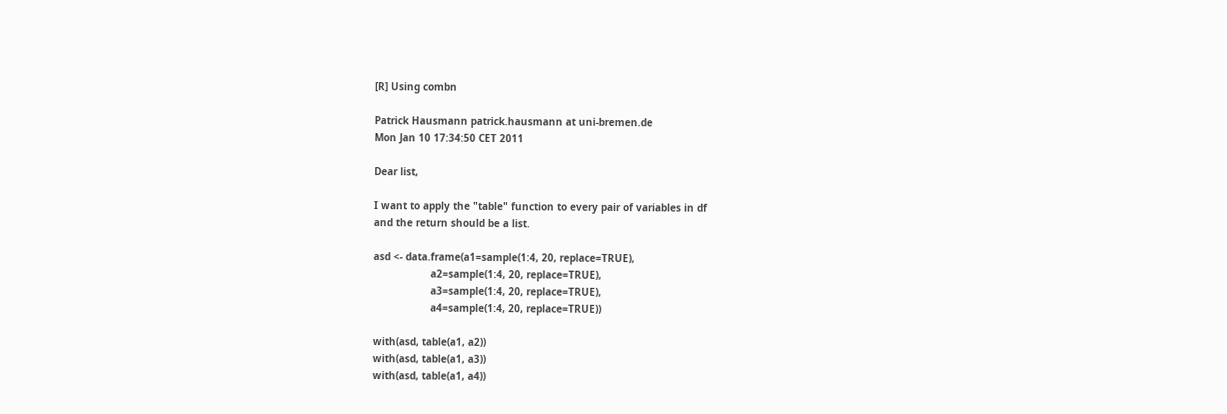[R] Using combn

Patrick Hausmann patrick.hausmann at uni-bremen.de
Mon Jan 10 17:34:50 CET 2011

Dear list,

I want to apply the "table" function to every pair of variables in df
and the return should be a list.

asd <- data.frame(a1=sample(1:4, 20, replace=TRUE),
                   a2=sample(1:4, 20, replace=TRUE),
                   a3=sample(1:4, 20, replace=TRUE),
                   a4=sample(1:4, 20, replace=TRUE))

with(asd, table(a1, a2))
with(asd, table(a1, a3))
with(asd, table(a1, a4))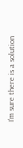I'm sure there is a solution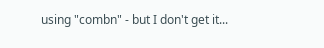using "combn" - but I don't get it...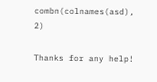combn(colnames(asd), 2)

Thanks for any help!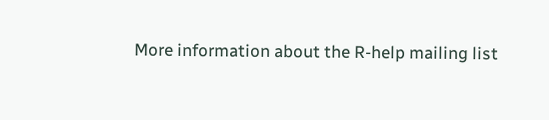More information about the R-help mailing list